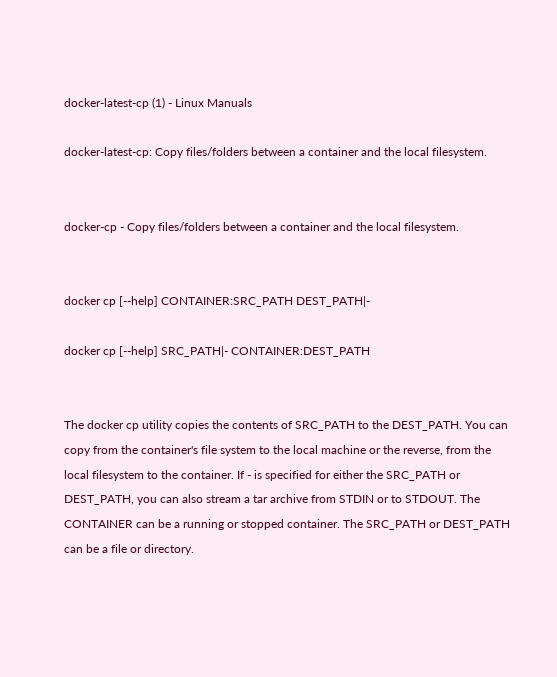docker-latest-cp (1) - Linux Manuals

docker-latest-cp: Copy files/folders between a container and the local filesystem.


docker-cp - Copy files/folders between a container and the local filesystem.


docker cp [--help] CONTAINER:SRC_PATH DEST_PATH|-

docker cp [--help] SRC_PATH|- CONTAINER:DEST_PATH


The docker cp utility copies the contents of SRC_PATH to the DEST_PATH. You can copy from the container's file system to the local machine or the reverse, from the local filesystem to the container. If - is specified for either the SRC_PATH or DEST_PATH, you can also stream a tar archive from STDIN or to STDOUT. The CONTAINER can be a running or stopped container. The SRC_PATH or DEST_PATH can be a file or directory.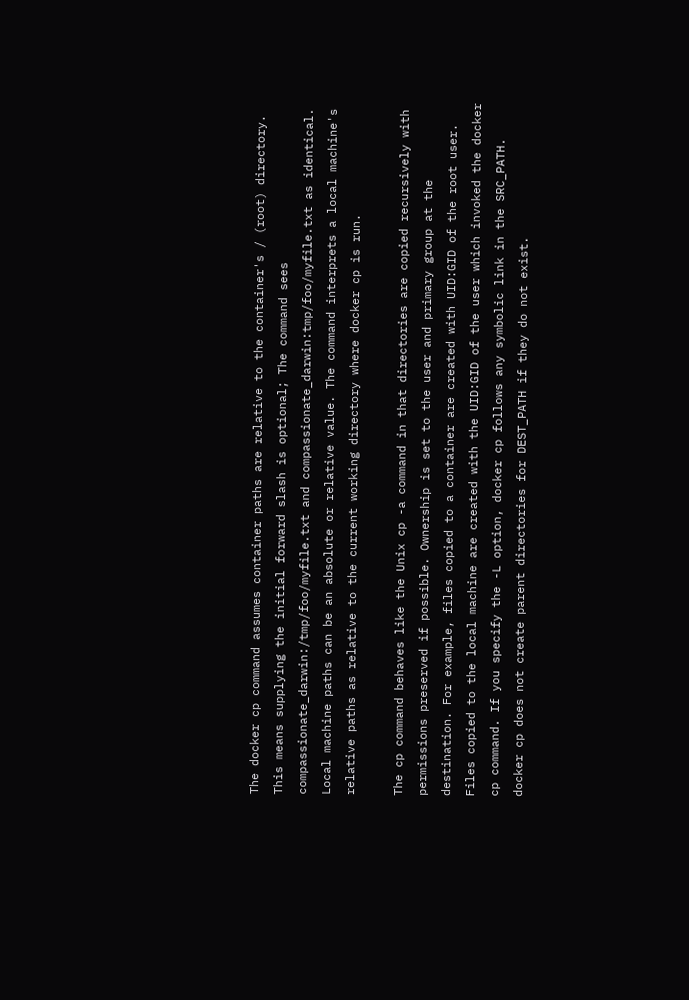The docker cp command assumes container paths are relative to the container's / (root) directory. This means supplying the initial forward slash is optional; The command sees compassionate_darwin:/tmp/foo/myfile.txt and compassionate_darwin:tmp/foo/myfile.txt as identical. Local machine paths can be an absolute or relative value. The command interprets a local machine's relative paths as relative to the current working directory where docker cp is run.

The cp command behaves like the Unix cp -a command in that directories are copied recursively with permissions preserved if possible. Ownership is set to the user and primary group at the destination. For example, files copied to a container are created with UID:GID of the root user. Files copied to the local machine are created with the UID:GID of the user which invoked the docker cp command. If you specify the -L option, docker cp follows any symbolic link in the SRC_PATH. docker cp does not create parent directories for DEST_PATH if they do not exist.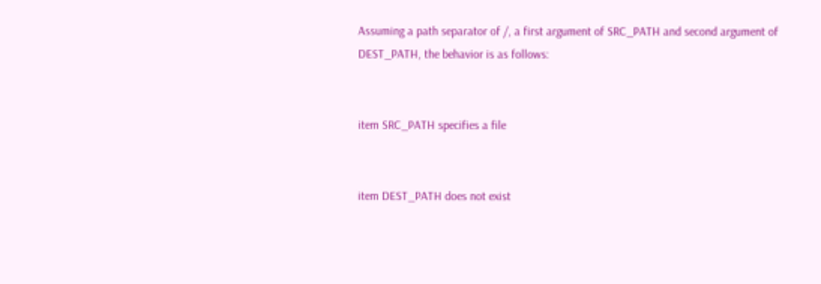Assuming a path separator of /, a first argument of SRC_PATH and second argument of DEST_PATH, the behavior is as follows:


item SRC_PATH specifies a file


item DEST_PATH does not exist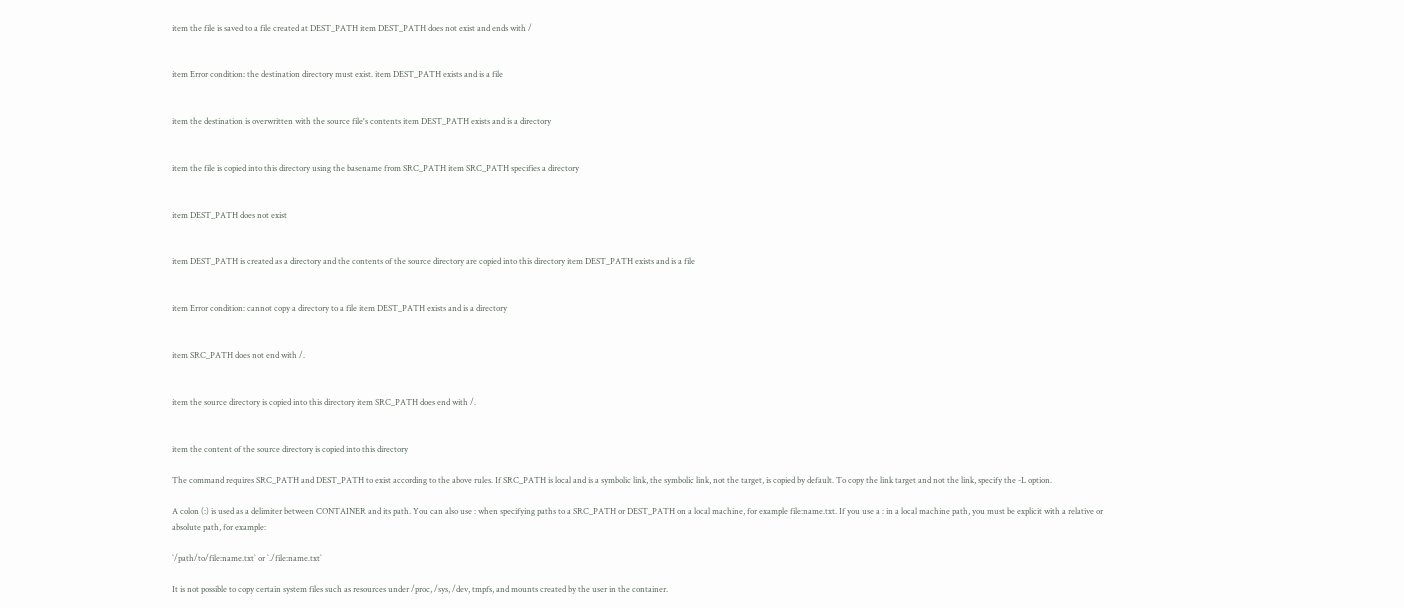item the file is saved to a file created at DEST_PATH item DEST_PATH does not exist and ends with /


item Error condition: the destination directory must exist. item DEST_PATH exists and is a file


item the destination is overwritten with the source file's contents item DEST_PATH exists and is a directory


item the file is copied into this directory using the basename from SRC_PATH item SRC_PATH specifies a directory


item DEST_PATH does not exist


item DEST_PATH is created as a directory and the contents of the source directory are copied into this directory item DEST_PATH exists and is a file


item Error condition: cannot copy a directory to a file item DEST_PATH exists and is a directory


item SRC_PATH does not end with /.


item the source directory is copied into this directory item SRC_PATH does end with /.


item the content of the source directory is copied into this directory

The command requires SRC_PATH and DEST_PATH to exist according to the above rules. If SRC_PATH is local and is a symbolic link, the symbolic link, not the target, is copied by default. To copy the link target and not the link, specify the -L option.

A colon (:) is used as a delimiter between CONTAINER and its path. You can also use : when specifying paths to a SRC_PATH or DEST_PATH on a local machine, for example file:name.txt. If you use a : in a local machine path, you must be explicit with a relative or absolute path, for example:

`/path/to/file:name.txt` or `./file:name.txt`

It is not possible to copy certain system files such as resources under /proc, /sys, /dev, tmpfs, and mounts created by the user in the container.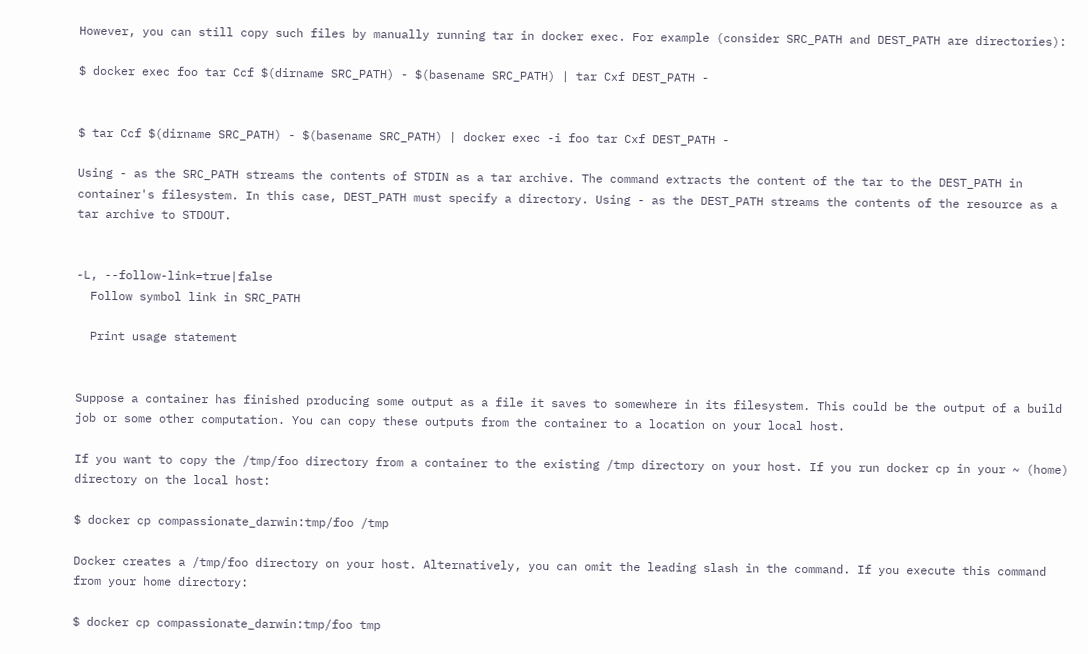However, you can still copy such files by manually running tar in docker exec. For example (consider SRC_PATH and DEST_PATH are directories):

$ docker exec foo tar Ccf $(dirname SRC_PATH) - $(basename SRC_PATH) | tar Cxf DEST_PATH -


$ tar Ccf $(dirname SRC_PATH) - $(basename SRC_PATH) | docker exec -i foo tar Cxf DEST_PATH -

Using - as the SRC_PATH streams the contents of STDIN as a tar archive. The command extracts the content of the tar to the DEST_PATH in container's filesystem. In this case, DEST_PATH must specify a directory. Using - as the DEST_PATH streams the contents of the resource as a tar archive to STDOUT.


-L, --follow-link=true|false
  Follow symbol link in SRC_PATH

  Print usage statement


Suppose a container has finished producing some output as a file it saves to somewhere in its filesystem. This could be the output of a build job or some other computation. You can copy these outputs from the container to a location on your local host.

If you want to copy the /tmp/foo directory from a container to the existing /tmp directory on your host. If you run docker cp in your ~ (home) directory on the local host:

$ docker cp compassionate_darwin:tmp/foo /tmp

Docker creates a /tmp/foo directory on your host. Alternatively, you can omit the leading slash in the command. If you execute this command from your home directory:

$ docker cp compassionate_darwin:tmp/foo tmp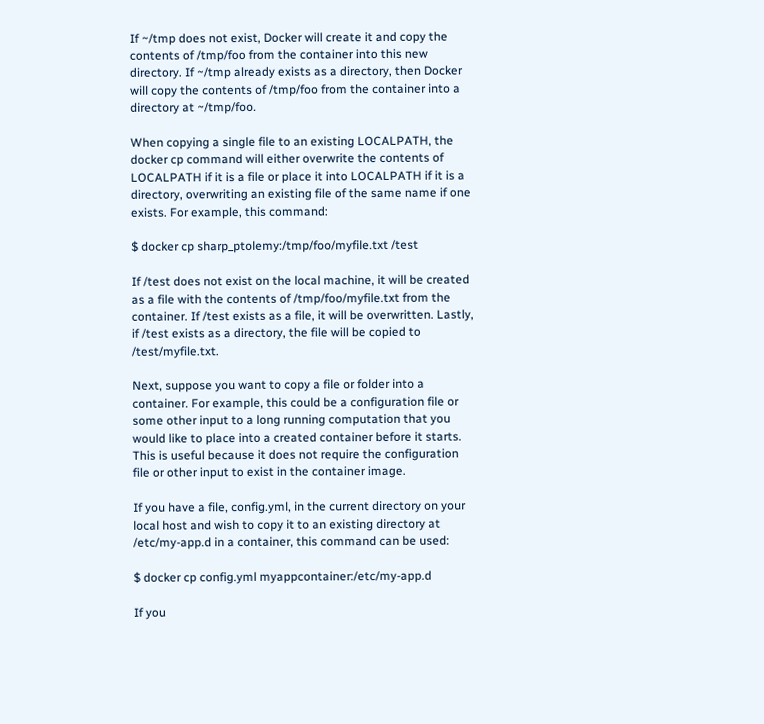If ~/tmp does not exist, Docker will create it and copy the contents of /tmp/foo from the container into this new directory. If ~/tmp already exists as a directory, then Docker will copy the contents of /tmp/foo from the container into a directory at ~/tmp/foo.

When copying a single file to an existing LOCALPATH, the docker cp command will either overwrite the contents of LOCALPATH if it is a file or place it into LOCALPATH if it is a directory, overwriting an existing file of the same name if one exists. For example, this command:

$ docker cp sharp_ptolemy:/tmp/foo/myfile.txt /test

If /test does not exist on the local machine, it will be created as a file with the contents of /tmp/foo/myfile.txt from the container. If /test exists as a file, it will be overwritten. Lastly, if /test exists as a directory, the file will be copied to /test/myfile.txt.

Next, suppose you want to copy a file or folder into a container. For example, this could be a configuration file or some other input to a long running computation that you would like to place into a created container before it starts. This is useful because it does not require the configuration file or other input to exist in the container image.

If you have a file, config.yml, in the current directory on your local host and wish to copy it to an existing directory at /etc/my-app.d in a container, this command can be used:

$ docker cp config.yml myappcontainer:/etc/my-app.d

If you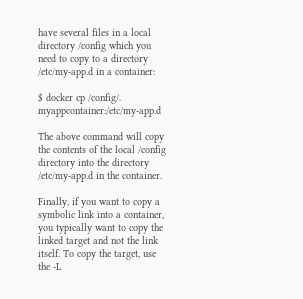have several files in a local directory /config which you need to copy to a directory /etc/my-app.d in a container:

$ docker cp /config/. myappcontainer:/etc/my-app.d

The above command will copy the contents of the local /config directory into the directory /etc/my-app.d in the container.

Finally, if you want to copy a symbolic link into a container, you typically want to copy the linked target and not the link itself. To copy the target, use the -L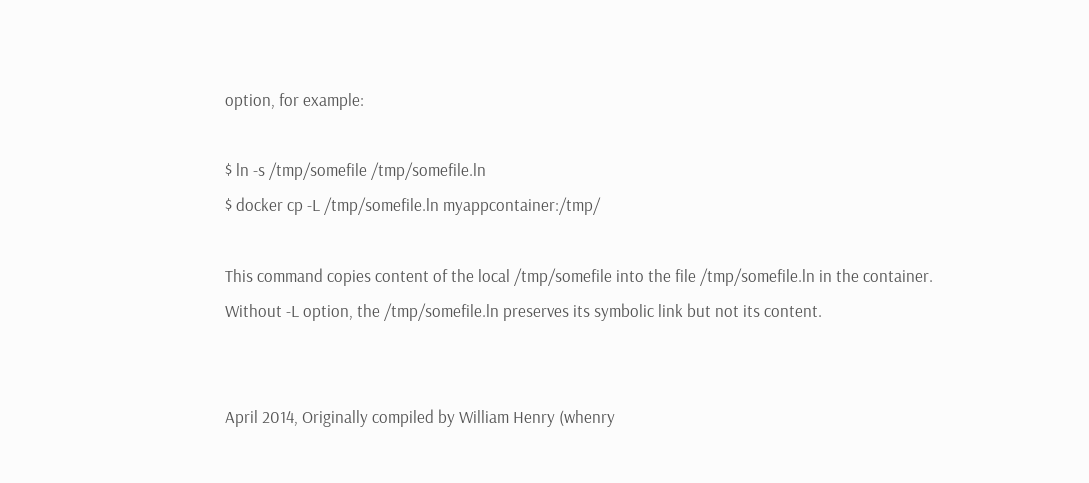option, for example:

$ ln -s /tmp/somefile /tmp/somefile.ln
$ docker cp -L /tmp/somefile.ln myappcontainer:/tmp/

This command copies content of the local /tmp/somefile into the file /tmp/somefile.ln in the container. Without -L option, the /tmp/somefile.ln preserves its symbolic link but not its content.


April 2014, Originally compiled by William Henry (whenry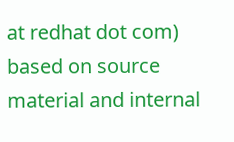at redhat dot com) based on source material and internal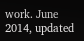work. June 2014, updated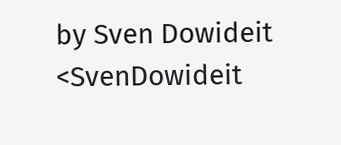by Sven Dowideit <SvenDowideit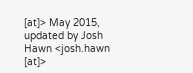[at]> May 2015, updated by Josh Hawn <josh.hawn [at]>